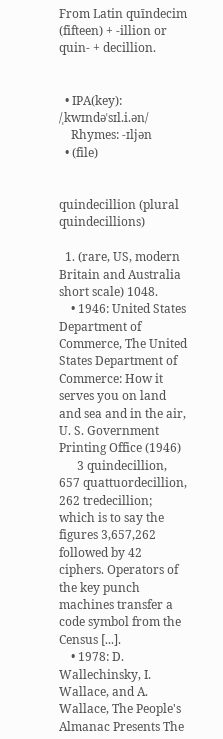From Latin quīndecim (fifteen) + -illion or quin- + decillion.


  • IPA(key): /ˌkwɪndəˈsɪl.i.ən/
    Rhymes: -ɪljən
  • (file)


quindecillion (plural quindecillions)

  1. (rare, US, modern Britain and Australia short scale) 1048.
    • 1946: United States Department of Commerce, The United States Department of Commerce: How it serves you on land and sea and in the air, U. S. Government Printing Office (1946)
      3 quindecillion, 657 quattuordecillion, 262 tredecillion; which is to say the figures 3,657,262 followed by 42 ciphers. Operators of the key punch machines transfer a code symbol from the Census [...].
    • 1978: D. Wallechinsky, I. Wallace, and A. Wallace, The People's Almanac Presents The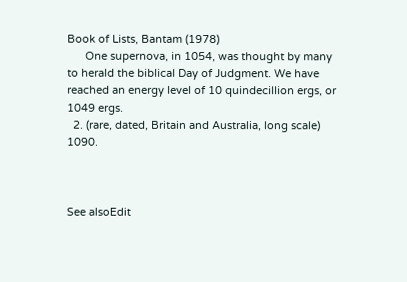Book of Lists, Bantam (1978)
      One supernova, in 1054, was thought by many to herald the biblical Day of Judgment. We have reached an energy level of 10 quindecillion ergs, or 1049 ergs.
  2. (rare, dated, Britain and Australia, long scale) 1090.



See alsoEdit